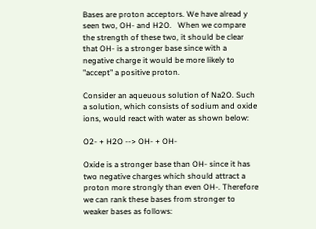Bases are proton acceptors. We have alread y seen two, OH- and H2O.   When we compare the strength of these two, it should be clear that OH- is a stronger base since with a negative charge it would be more likely to "accept" a positive proton.

Consider an aqueuous solution of Na2O. Such a solution, which consists of sodium and oxide ions, would react with water as shown below:

O2- + H2O --> OH- + OH-

Oxide is a stronger base than OH- since it has two negative charges which should attract a proton more strongly than even OH-. Therefore we can rank these bases from stronger to weaker bases as follows: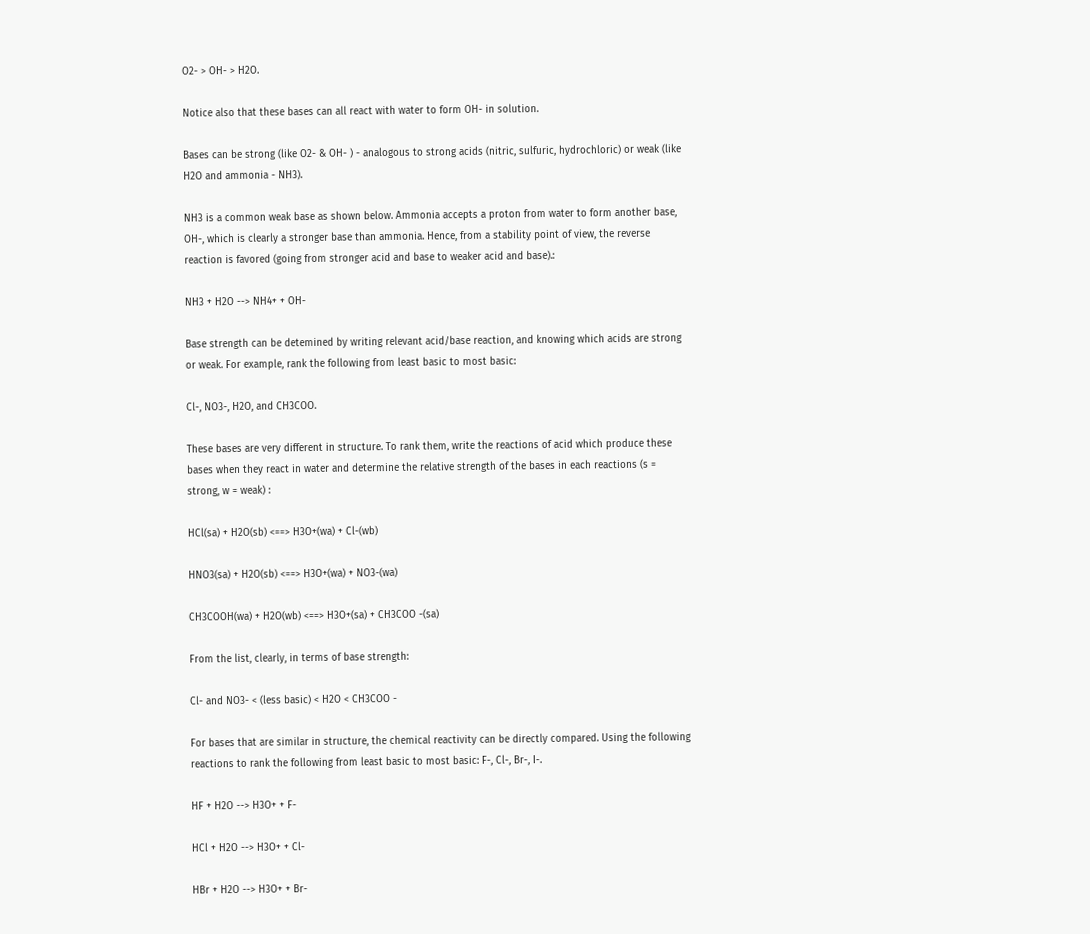O2- > OH- > H2O.

Notice also that these bases can all react with water to form OH- in solution.

Bases can be strong (like O2- & OH- ) - analogous to strong acids (nitric, sulfuric, hydrochloric) or weak (like H2O and ammonia - NH3).

NH3 is a common weak base as shown below. Ammonia accepts a proton from water to form another base, OH-, which is clearly a stronger base than ammonia. Hence, from a stability point of view, the reverse reaction is favored (going from stronger acid and base to weaker acid and base).:

NH3 + H2O --> NH4+ + OH-

Base strength can be detemined by writing relevant acid/base reaction, and knowing which acids are strong or weak. For example, rank the following from least basic to most basic:

Cl-, NO3-, H2O, and CH3COO.

These bases are very different in structure. To rank them, write the reactions of acid which produce these bases when they react in water and determine the relative strength of the bases in each reactions (s = strong, w = weak) :

HCl(sa) + H2O(sb) <==> H3O+(wa) + Cl-(wb)

HNO3(sa) + H2O(sb) <==> H3O+(wa) + NO3-(wa)

CH3COOH(wa) + H2O(wb) <==> H3O+(sa) + CH3COO -(sa)

From the list, clearly, in terms of base strength:

Cl- and NO3- < (less basic) < H2O < CH3COO -

For bases that are similar in structure, the chemical reactivity can be directly compared. Using the following reactions to rank the following from least basic to most basic: F-, Cl-, Br-, I-.

HF + H2O --> H3O+ + F-

HCl + H2O --> H3O+ + Cl-

HBr + H2O --> H3O+ + Br-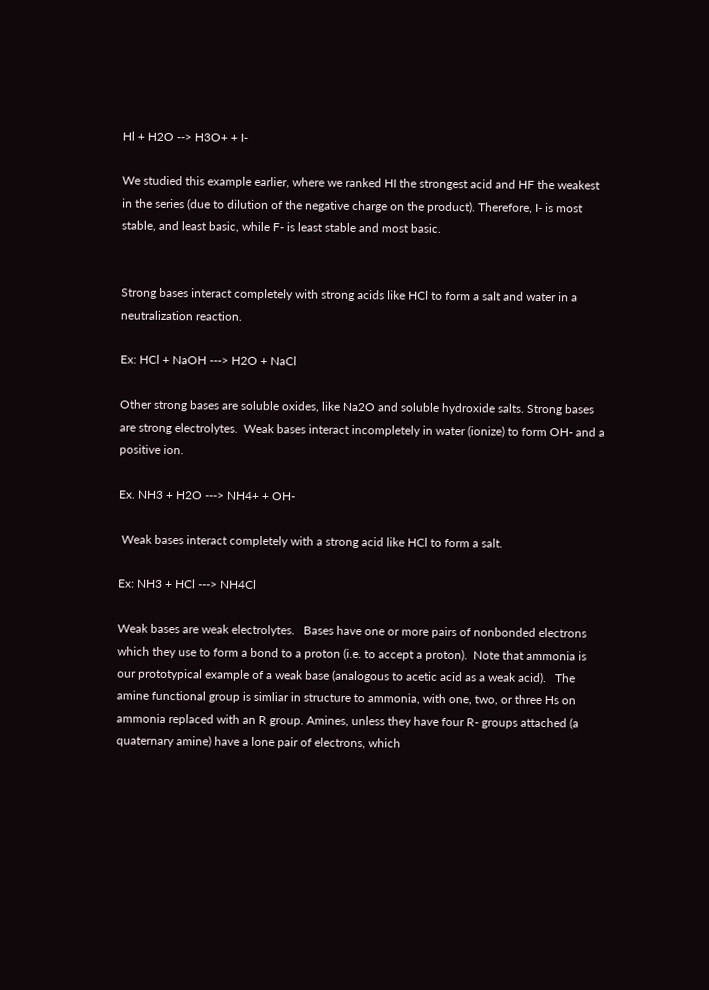Hl + H2O --> H3O+ + I-

We studied this example earlier, where we ranked HI the strongest acid and HF the weakest in the series (due to dilution of the negative charge on the product). Therefore, I- is most stable, and least basic, while F- is least stable and most basic.


Strong bases interact completely with strong acids like HCl to form a salt and water in a neutralization reaction.

Ex: HCl + NaOH ---> H2O + NaCl

Other strong bases are soluble oxides, like Na2O and soluble hydroxide salts. Strong bases are strong electrolytes.  Weak bases interact incompletely in water (ionize) to form OH- and a positive ion.

Ex. NH3 + H2O ---> NH4+ + OH-

 Weak bases interact completely with a strong acid like HCl to form a salt.

Ex: NH3 + HCl ---> NH4Cl

Weak bases are weak electrolytes.   Bases have one or more pairs of nonbonded electrons which they use to form a bond to a proton (i.e. to accept a proton).  Note that ammonia is our prototypical example of a weak base (analogous to acetic acid as a weak acid).   The amine functional group is simliar in structure to ammonia, with one, two, or three Hs on ammonia replaced with an R group. Amines, unless they have four R- groups attached (a quaternary amine) have a lone pair of electrons, which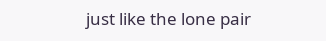just like the lone pair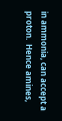in ammonia, can accept a proton.  Hence amines,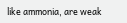like ammonia, are weak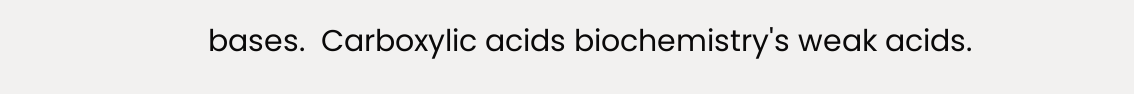bases.  Carboxylic acids biochemistry's weak acids.